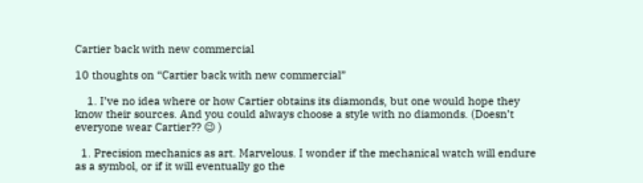Cartier back with new commercial

10 thoughts on “Cartier back with new commercial”

    1. I’ve no idea where or how Cartier obtains its diamonds, but one would hope they know their sources. And you could always choose a style with no diamonds. (Doesn’t everyone wear Cartier?? 😉 )

  1. Precision mechanics as art. Marvelous. I wonder if the mechanical watch will endure as a symbol, or if it will eventually go the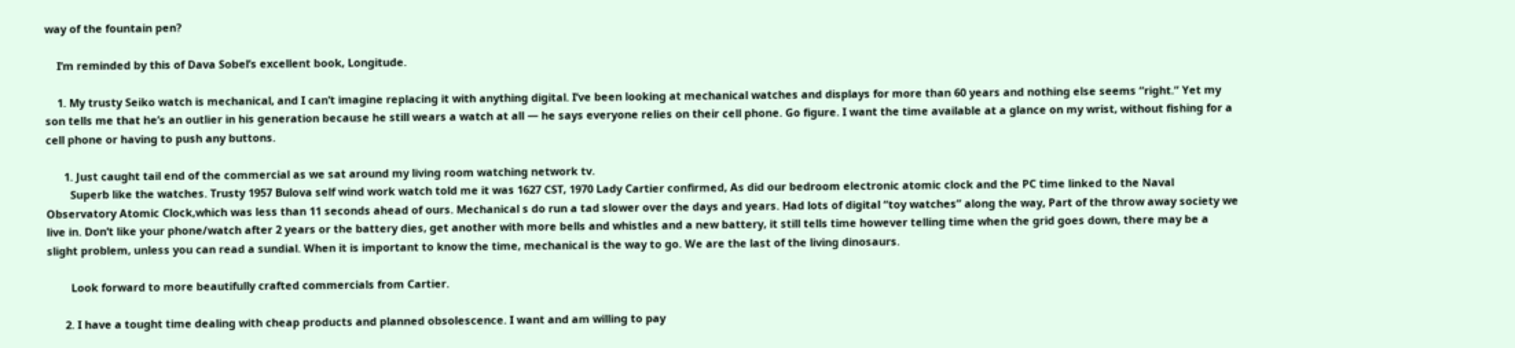way of the fountain pen?

    I’m reminded by this of Dava Sobel’s excellent book, Longitude.

    1. My trusty Seiko watch is mechanical, and I can’t imagine replacing it with anything digital. I’ve been looking at mechanical watches and displays for more than 60 years and nothing else seems “right.” Yet my son tells me that he’s an outlier in his generation because he still wears a watch at all — he says everyone relies on their cell phone. Go figure. I want the time available at a glance on my wrist, without fishing for a cell phone or having to push any buttons.

      1. Just caught tail end of the commercial as we sat around my living room watching network tv.
        Superb like the watches. Trusty 1957 Bulova self wind work watch told me it was 1627 CST, 1970 Lady Cartier confirmed, As did our bedroom electronic atomic clock and the PC time linked to the Naval Observatory Atomic Clock,which was less than 11 seconds ahead of ours. Mechanical s do run a tad slower over the days and years. Had lots of digital “toy watches” along the way, Part of the throw away society we live in. Don’t like your phone/watch after 2 years or the battery dies, get another with more bells and whistles and a new battery, it still tells time however telling time when the grid goes down, there may be a slight problem, unless you can read a sundial. When it is important to know the time, mechanical is the way to go. We are the last of the living dinosaurs.

        Look forward to more beautifully crafted commercials from Cartier.

      2. I have a tought time dealing with cheap products and planned obsolescence. I want and am willing to pay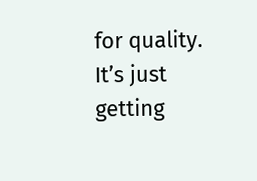for quality. It’s just getting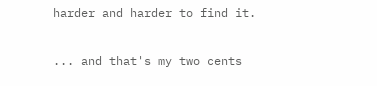harder and harder to find it.

... and that's my two cents